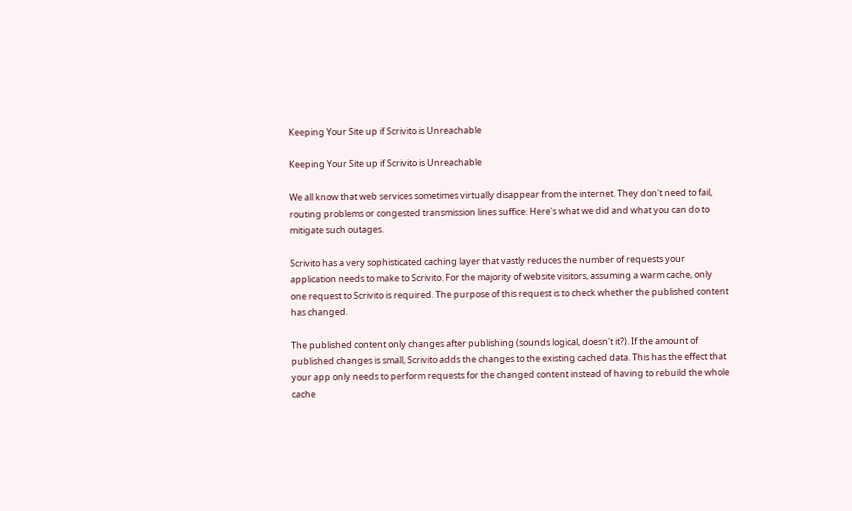Keeping Your Site up if Scrivito is Unreachable

Keeping Your Site up if Scrivito is Unreachable

We all know that web services sometimes virtually disappear from the internet. They don't need to fail, routing problems or congested transmission lines suffice. Here's what we did and what you can do to mitigate such outages.

Scrivito has a very sophisticated caching layer that vastly reduces the number of requests your application needs to make to Scrivito. For the majority of website visitors, assuming a warm cache, only one request to Scrivito is required. The purpose of this request is to check whether the published content has changed.

The published content only changes after publishing (sounds logical, doesn't it?). If the amount of published changes is small, Scrivito adds the changes to the existing cached data. This has the effect that your app only needs to perform requests for the changed content instead of having to rebuild the whole cache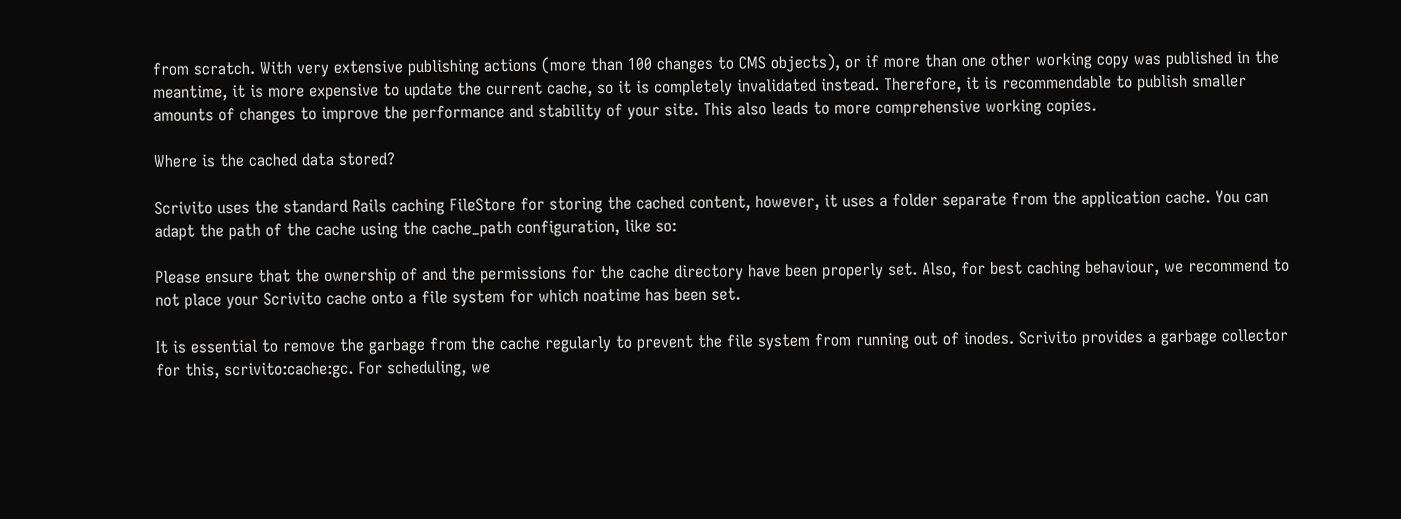from scratch. With very extensive publishing actions (more than 100 changes to CMS objects), or if more than one other working copy was published in the meantime, it is more expensive to update the current cache, so it is completely invalidated instead. Therefore, it is recommendable to publish smaller amounts of changes to improve the performance and stability of your site. This also leads to more comprehensive working copies.

Where is the cached data stored?

Scrivito uses the standard Rails caching FileStore for storing the cached content, however, it uses a folder separate from the application cache. You can adapt the path of the cache using the cache_path configuration, like so:

Please ensure that the ownership of and the permissions for the cache directory have been properly set. Also, for best caching behaviour, we recommend to not place your Scrivito cache onto a file system for which noatime has been set.

It is essential to remove the garbage from the cache regularly to prevent the file system from running out of inodes. Scrivito provides a garbage collector for this, scrivito:cache:gc. For scheduling, we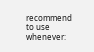recommend to use whenever: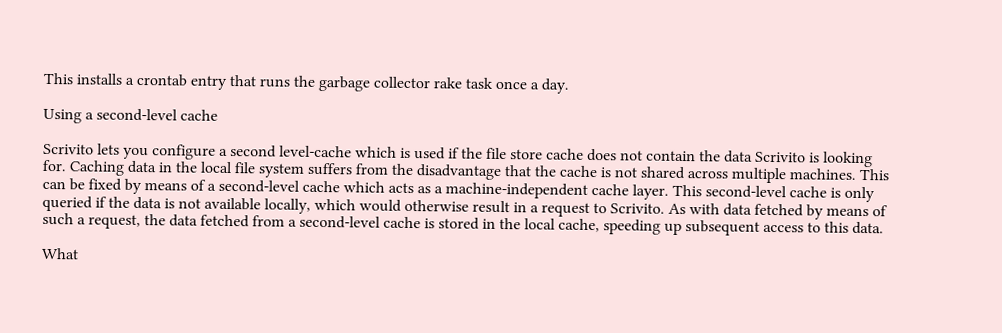This installs a crontab entry that runs the garbage collector rake task once a day.

Using a second-level cache

Scrivito lets you configure a second level-cache which is used if the file store cache does not contain the data Scrivito is looking for. Caching data in the local file system suffers from the disadvantage that the cache is not shared across multiple machines. This can be fixed by means of a second-level cache which acts as a machine-independent cache layer. This second-level cache is only queried if the data is not available locally, which would otherwise result in a request to Scrivito. As with data fetched by means of such a request, the data fetched from a second-level cache is stored in the local cache, speeding up subsequent access to this data.

What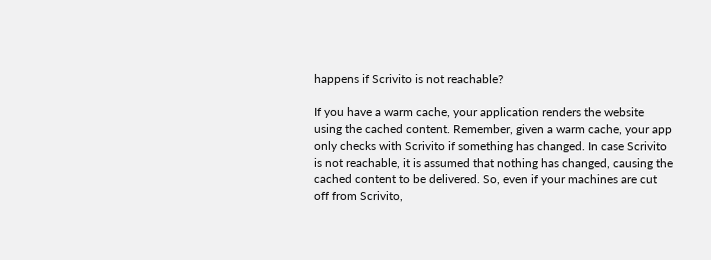happens if Scrivito is not reachable?

If you have a warm cache, your application renders the website using the cached content. Remember, given a warm cache, your app only checks with Scrivito if something has changed. In case Scrivito is not reachable, it is assumed that nothing has changed, causing the cached content to be delivered. So, even if your machines are cut off from Scrivito,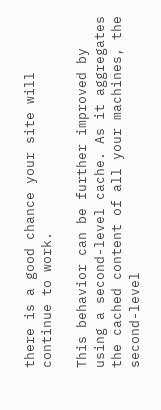there is a good chance your site will continue to work.

This behavior can be further improved by using a second-level cache. As it aggregates the cached content of all your machines, the second-level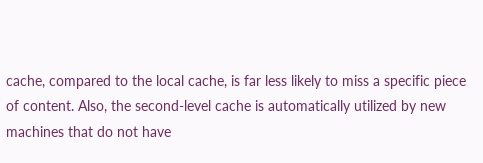cache, compared to the local cache, is far less likely to miss a specific piece of content. Also, the second-level cache is automatically utilized by new machines that do not have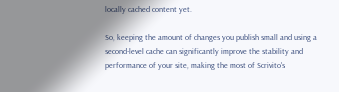locally cached content yet.

So, keeping the amount of changes you publish small and using a second-level cache can significantly improve the stability and performance of your site, making the most of Scrivito's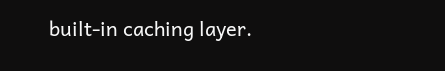built-in caching layer.